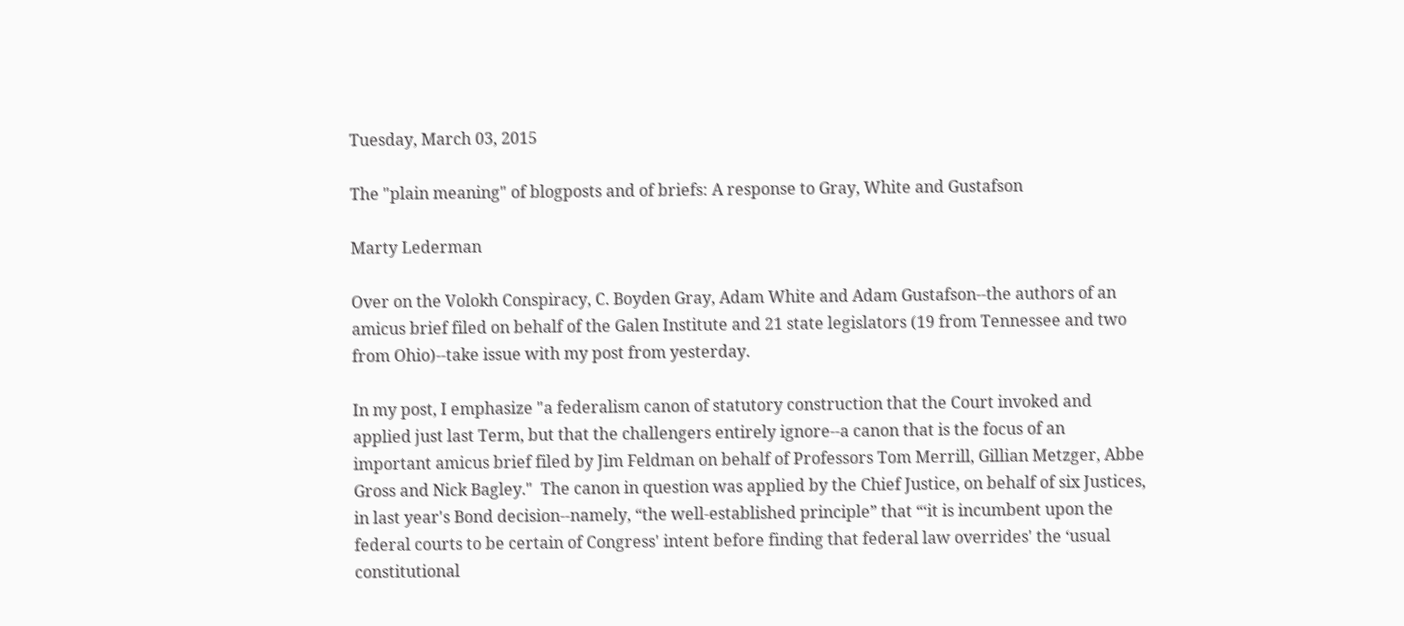Tuesday, March 03, 2015

The "plain meaning" of blogposts and of briefs: A response to Gray, White and Gustafson

Marty Lederman

Over on the Volokh Conspiracy, C. Boyden Gray, Adam White and Adam Gustafson--the authors of an amicus brief filed on behalf of the Galen Institute and 21 state legislators (19 from Tennessee and two from Ohio)--take issue with my post from yesterday.

In my post, I emphasize "a federalism canon of statutory construction that the Court invoked and applied just last Term, but that the challengers entirely ignore--a canon that is the focus of an important amicus brief filed by Jim Feldman on behalf of Professors Tom Merrill, Gillian Metzger, Abbe Gross and Nick Bagley."  The canon in question was applied by the Chief Justice, on behalf of six Justices, in last year's Bond decision--namely, “the well-established principle” that “‘it is incumbent upon the federal courts to be certain of Congress' intent before finding that federal law overrides' the ‘usual constitutional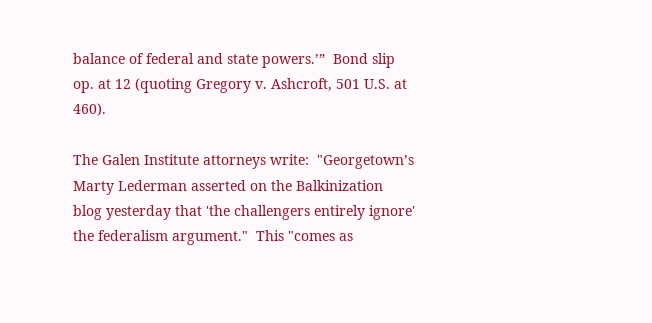balance of federal and state powers.’”  Bond slip op. at 12 (quoting Gregory v. Ashcroft, 501 U.S. at 460).

The Galen Institute attorneys write:  "Georgetown’s Marty Lederman asserted on the Balkinization blog yesterday that 'the challengers entirely ignore' the federalism argument."  This "comes as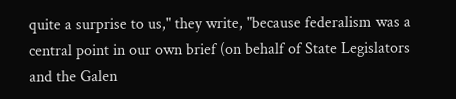quite a surprise to us," they write, "because federalism was a central point in our own brief (on behalf of State Legislators and the Galen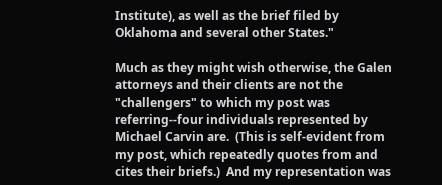Institute), as well as the brief filed by Oklahoma and several other States."

Much as they might wish otherwise, the Galen attorneys and their clients are not the "challengers" to which my post was referring--four individuals represented by Michael Carvin are.  (This is self-evident from my post, which repeatedly quotes from and cites their briefs.)  And my representation was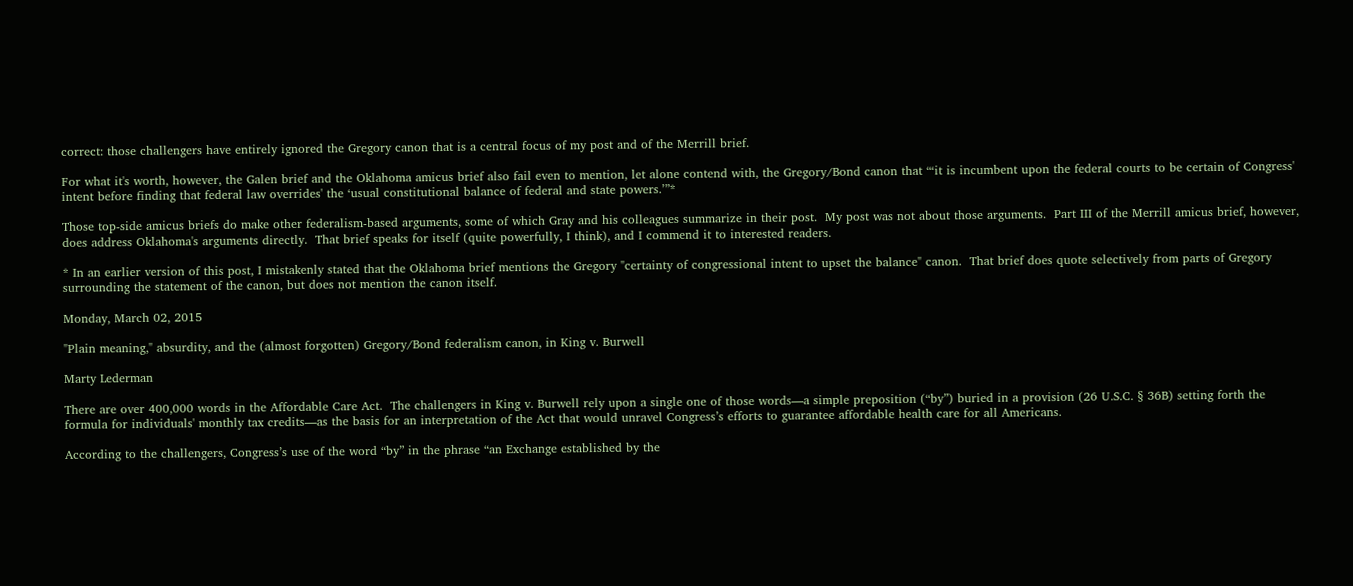correct: those challengers have entirely ignored the Gregory canon that is a central focus of my post and of the Merrill brief.

For what it's worth, however, the Galen brief and the Oklahoma amicus brief also fail even to mention, let alone contend with, the Gregory/Bond canon that “‘it is incumbent upon the federal courts to be certain of Congress' intent before finding that federal law overrides' the ‘usual constitutional balance of federal and state powers.’”*

Those top-side amicus briefs do make other federalism-based arguments, some of which Gray and his colleagues summarize in their post.  My post was not about those arguments.  Part III of the Merrill amicus brief, however, does address Oklahoma's arguments directly.  That brief speaks for itself (quite powerfully, I think), and I commend it to interested readers.

* In an earlier version of this post, I mistakenly stated that the Oklahoma brief mentions the Gregory "certainty of congressional intent to upset the balance" canon.  That brief does quote selectively from parts of Gregory surrounding the statement of the canon, but does not mention the canon itself.

Monday, March 02, 2015

"Plain meaning," absurdity, and the (almost forgotten) Gregory/Bond federalism canon, in King v. Burwell

Marty Lederman

There are over 400,000 words in the Affordable Care Act.  The challengers in King v. Burwell rely upon a single one of those words—a simple preposition (“by”) buried in a provision (26 U.S.C. § 36B) setting forth the formula for individuals' monthly tax credits—as the basis for an interpretation of the Act that would unravel Congress’s efforts to guarantee affordable health care for all Americans.

According to the challengers, Congress’s use of the word “by” in the phrase “an Exchange established by the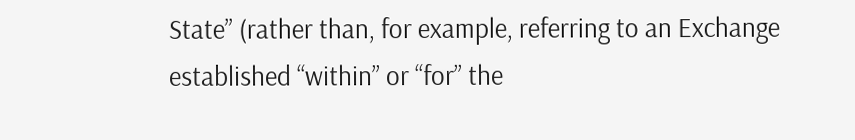State” (rather than, for example, referring to an Exchange established “within” or “for” the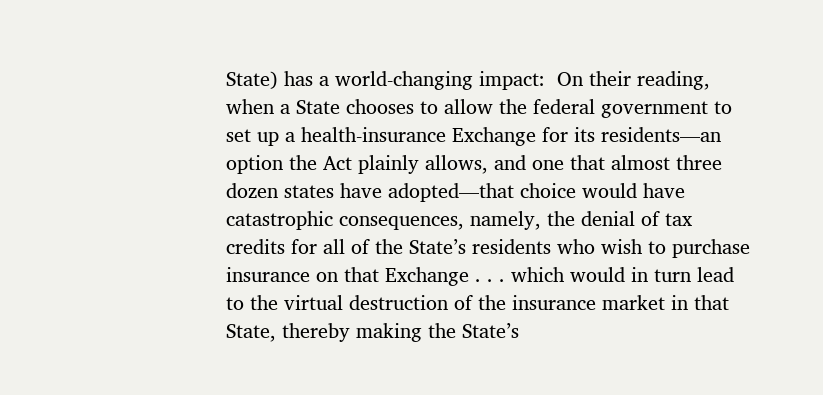State) has a world-changing impact:  On their reading, when a State chooses to allow the federal government to set up a health-insurance Exchange for its residents—an option the Act plainly allows, and one that almost three dozen states have adopted—that choice would have catastrophic consequences, namely, the denial of tax credits for all of the State’s residents who wish to purchase insurance on that Exchange . . . which would in turn lead to the virtual destruction of the insurance market in that State, thereby making the State’s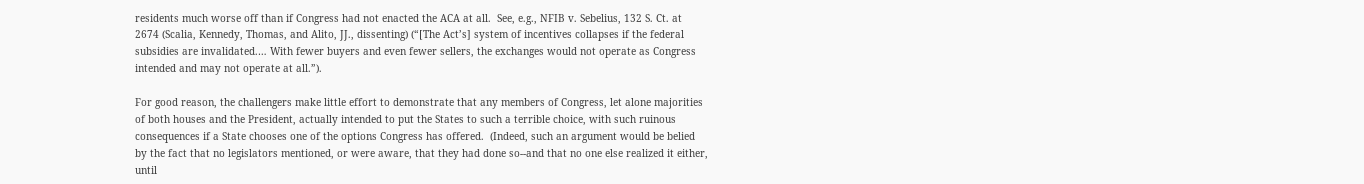residents much worse off than if Congress had not enacted the ACA at all.  See, e.g., NFIB v. Sebelius, 132 S. Ct. at 2674 (Scalia, Kennedy, Thomas, and Alito, JJ., dissenting) (“[The Act’s] system of incentives collapses if the federal subsidies are invalidated.… With fewer buyers and even fewer sellers, the exchanges would not operate as Congress intended and may not operate at all.”).

For good reason, the challengers make little effort to demonstrate that any members of Congress, let alone majorities of both houses and the President, actually intended to put the States to such a terrible choice, with such ruinous consequences if a State chooses one of the options Congress has offered.  (Indeed, such an argument would be belied by the fact that no legislators mentioned, or were aware, that they had done so--and that no one else realized it either, until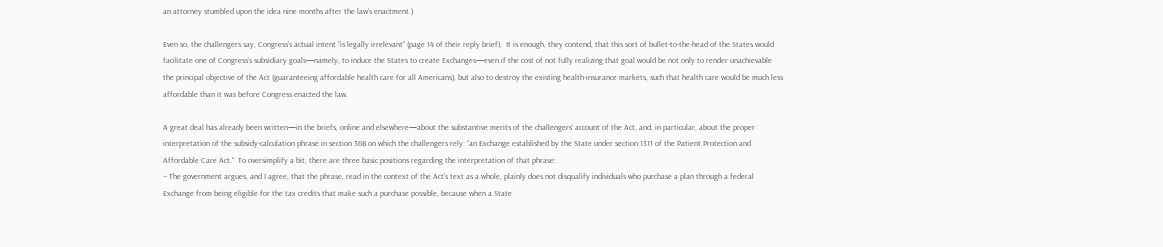an attorney stumbled upon the idea nine months after the law's enactment.)

Even so, the challengers say, Congress’s actual intent “is legally irrelevant” (page 14 of their reply brief).  It is enough, they contend, that this sort of bullet-to-the-head of the States would facilitate one of Congress’s subsidiary goals—namely, to induce the States to create Exchanges—even if the cost of not fully realizing that goal would be not only to render unachievable the principal objective of the Act (guaranteeing affordable health care for all Americans), but also to destroy the existing health-insurance markets, such that health care would be much less affordable than it was before Congress enacted the law.

A great deal has already been written—in the briefs, online and elsewhere—about the substantive merits of the challengers’ account of the Act, and, in particular, about the proper interpretation of the subsidy-calculation phrase in section 36B on which the challengers rely: “an Exchange established by the State under section 1311 of the Patient Protection and Affordable Care Act.”  To oversimplify a bit, there are three basic positions regarding the interpretation of that phrase:
-- The government argues, and I agree, that the phrase, read in the context of the Act's text as a whole, plainly does not disqualify individuals who purchase a plan through a federal Exchange from being eligible for the tax credits that make such a purchase possible, because when a State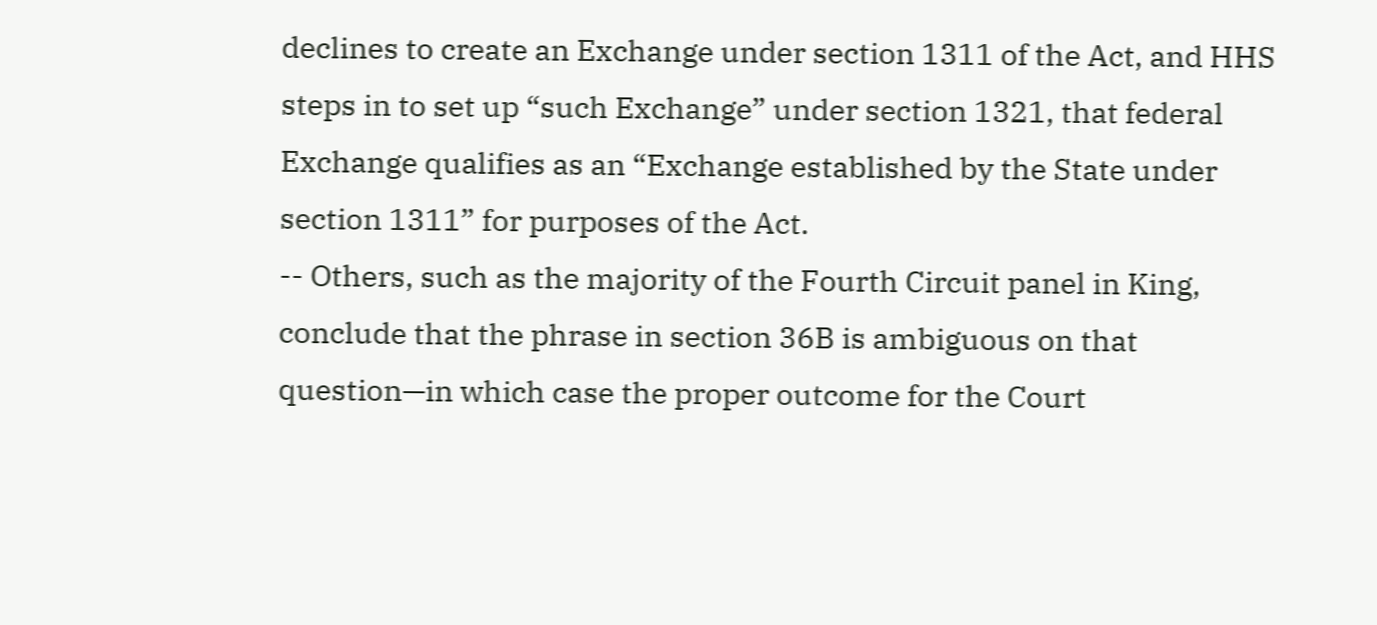declines to create an Exchange under section 1311 of the Act, and HHS steps in to set up “such Exchange” under section 1321, that federal Exchange qualifies as an “Exchange established by the State under section 1311” for purposes of the Act.
-- Others, such as the majority of the Fourth Circuit panel in King, conclude that the phrase in section 36B is ambiguous on that question—in which case the proper outcome for the Court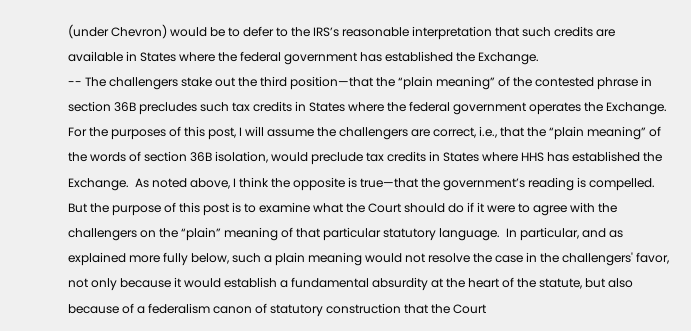(under Chevron) would be to defer to the IRS’s reasonable interpretation that such credits are available in States where the federal government has established the Exchange.
-- The challengers stake out the third position—that the “plain meaning” of the contested phrase in section 36B precludes such tax credits in States where the federal government operates the Exchange.
For the purposes of this post, I will assume the challengers are correct, i.e., that the “plain meaning” of the words of section 36B isolation, would preclude tax credits in States where HHS has established the Exchange.  As noted above, I think the opposite is true—that the government’s reading is compelled.  But the purpose of this post is to examine what the Court should do if it were to agree with the challengers on the “plain” meaning of that particular statutory language.  In particular, and as explained more fully below, such a plain meaning would not resolve the case in the challengers' favor, not only because it would establish a fundamental absurdity at the heart of the statute, but also because of a federalism canon of statutory construction that the Court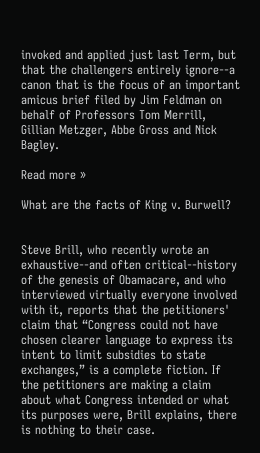invoked and applied just last Term, but that the challengers entirely ignore--a canon that is the focus of an important amicus brief filed by Jim Feldman on behalf of Professors Tom Merrill, Gillian Metzger, Abbe Gross and Nick Bagley.

Read more »

What are the facts of King v. Burwell?


Steve Brill, who recently wrote an exhaustive--and often critical--history of the genesis of Obamacare, and who interviewed virtually everyone involved with it, reports that the petitioners' claim that “Congress could not have chosen clearer language to express its intent to limit subsidies to state exchanges,” is a complete fiction. If the petitioners are making a claim about what Congress intended or what its purposes were, Brill explains, there is nothing to their case.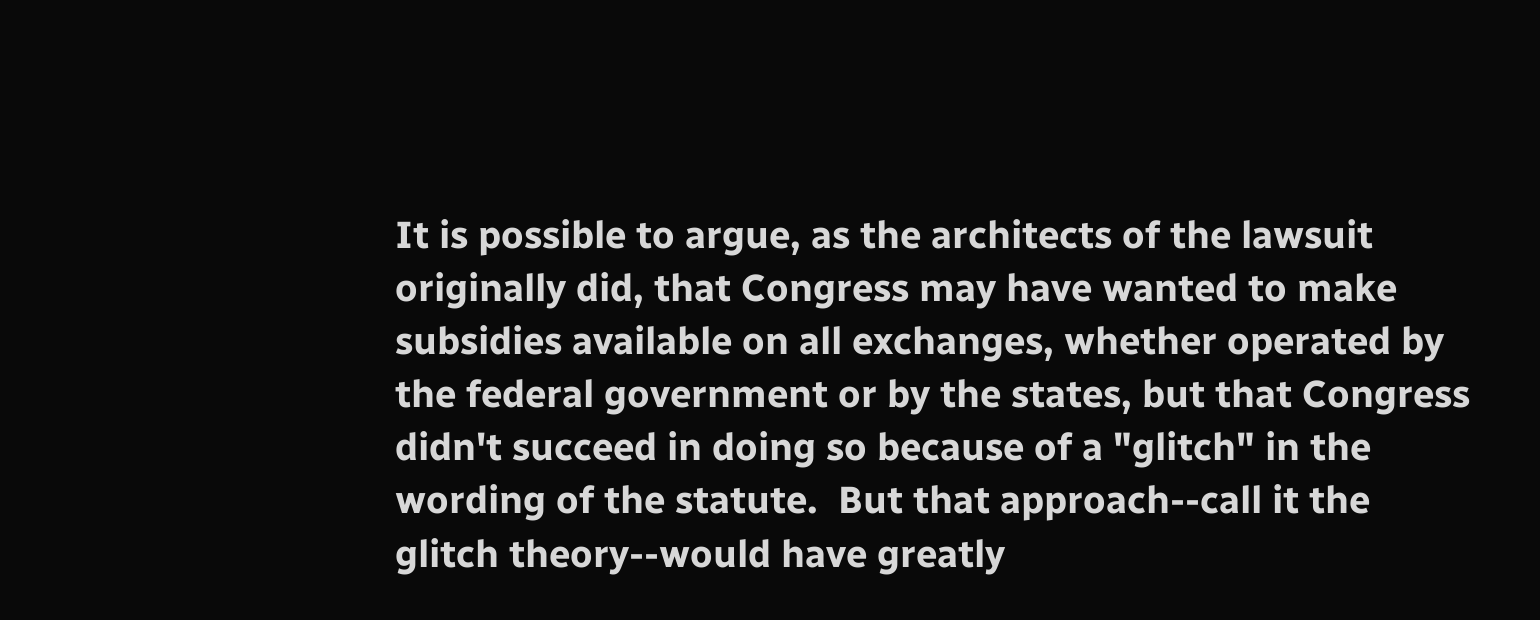It is possible to argue, as the architects of the lawsuit originally did, that Congress may have wanted to make subsidies available on all exchanges, whether operated by the federal government or by the states, but that Congress didn't succeed in doing so because of a "glitch" in the wording of the statute.  But that approach--call it the glitch theory--would have greatly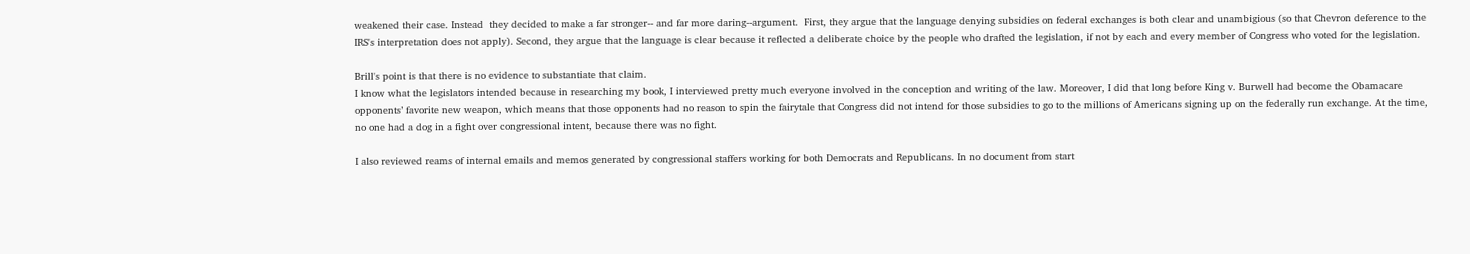weakened their case. Instead  they decided to make a far stronger-- and far more daring--argument.  First, they argue that the language denying subsidies on federal exchanges is both clear and unambigious (so that Chevron deference to the IRS's interpretation does not apply). Second, they argue that the language is clear because it reflected a deliberate choice by the people who drafted the legislation, if not by each and every member of Congress who voted for the legislation.

Brill's point is that there is no evidence to substantiate that claim.
I know what the legislators intended because in researching my book, I interviewed pretty much everyone involved in the conception and writing of the law. Moreover, I did that long before King v. Burwell had become the Obamacare opponents’ favorite new weapon, which means that those opponents had no reason to spin the fairytale that Congress did not intend for those subsidies to go to the millions of Americans signing up on the federally run exchange. At the time, no one had a dog in a fight over congressional intent, because there was no fight.

I also reviewed reams of internal emails and memos generated by congressional staffers working for both Democrats and Republicans. In no document from start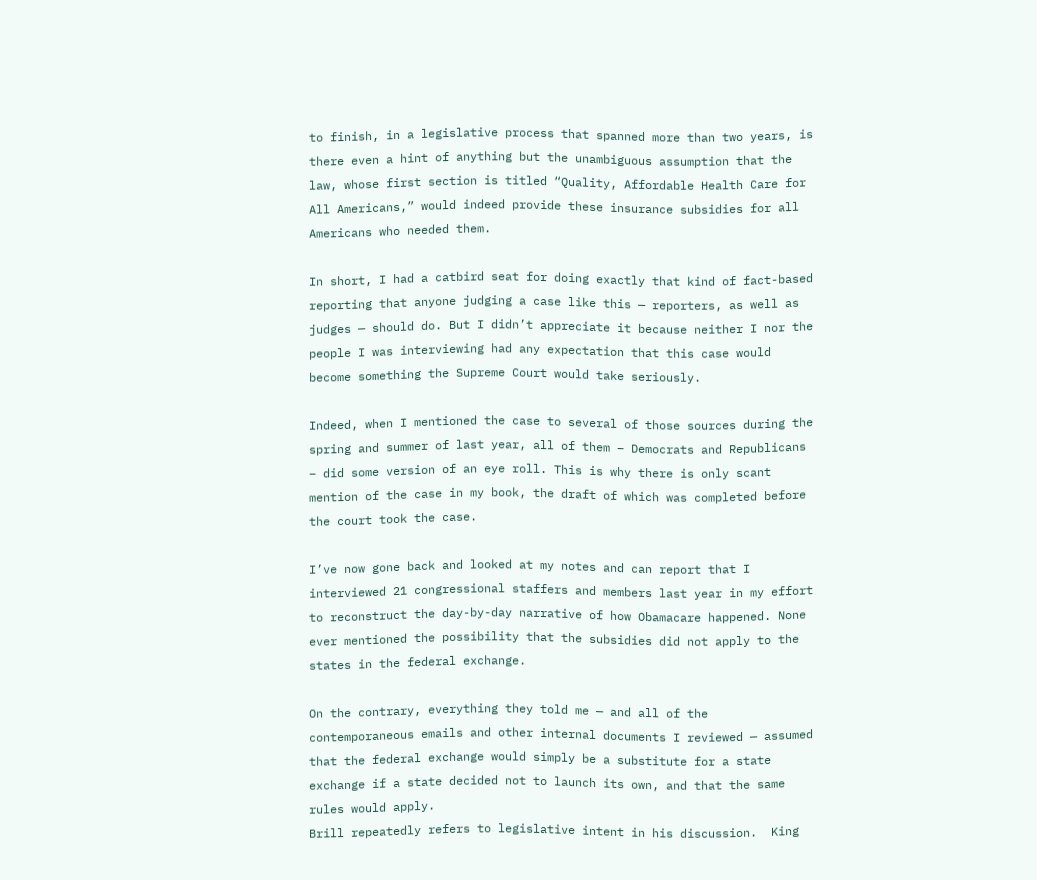to finish, in a legislative process that spanned more than two years, is there even a hint of anything but the unambiguous assumption that the law, whose first section is titled “Quality, Affordable Health Care for All Americans,” would indeed provide these insurance subsidies for all Americans who needed them.

In short, I had a catbird seat for doing exactly that kind of fact-based reporting that anyone judging a case like this — reporters, as well as judges — should do. But I didn’t appreciate it because neither I nor the people I was interviewing had any expectation that this case would become something the Supreme Court would take seriously.

Indeed, when I mentioned the case to several of those sources during the spring and summer of last year, all of them – Democrats and Republicans – did some version of an eye roll. This is why there is only scant mention of the case in my book, the draft of which was completed before the court took the case.

I’ve now gone back and looked at my notes and can report that I interviewed 21 congressional staffers and members last year in my effort to reconstruct the day-by-day narrative of how Obamacare happened. None ever mentioned the possibility that the subsidies did not apply to the states in the federal exchange.

On the contrary, everything they told me — and all of the contemporaneous emails and other internal documents I reviewed — assumed that the federal exchange would simply be a substitute for a state exchange if a state decided not to launch its own, and that the same rules would apply.
Brill repeatedly refers to legislative intent in his discussion.  King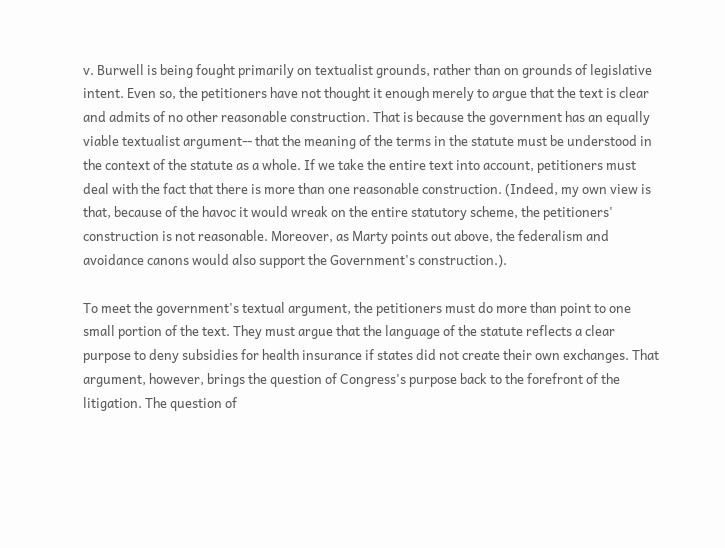v. Burwell is being fought primarily on textualist grounds, rather than on grounds of legislative intent. Even so, the petitioners have not thought it enough merely to argue that the text is clear and admits of no other reasonable construction. That is because the government has an equally viable textualist argument-- that the meaning of the terms in the statute must be understood in the context of the statute as a whole. If we take the entire text into account, petitioners must deal with the fact that there is more than one reasonable construction. (Indeed, my own view is that, because of the havoc it would wreak on the entire statutory scheme, the petitioners'  construction is not reasonable. Moreover, as Marty points out above, the federalism and avoidance canons would also support the Government's construction.).

To meet the government's textual argument, the petitioners must do more than point to one small portion of the text. They must argue that the language of the statute reflects a clear purpose to deny subsidies for health insurance if states did not create their own exchanges. That argument, however, brings the question of Congress's purpose back to the forefront of the litigation. The question of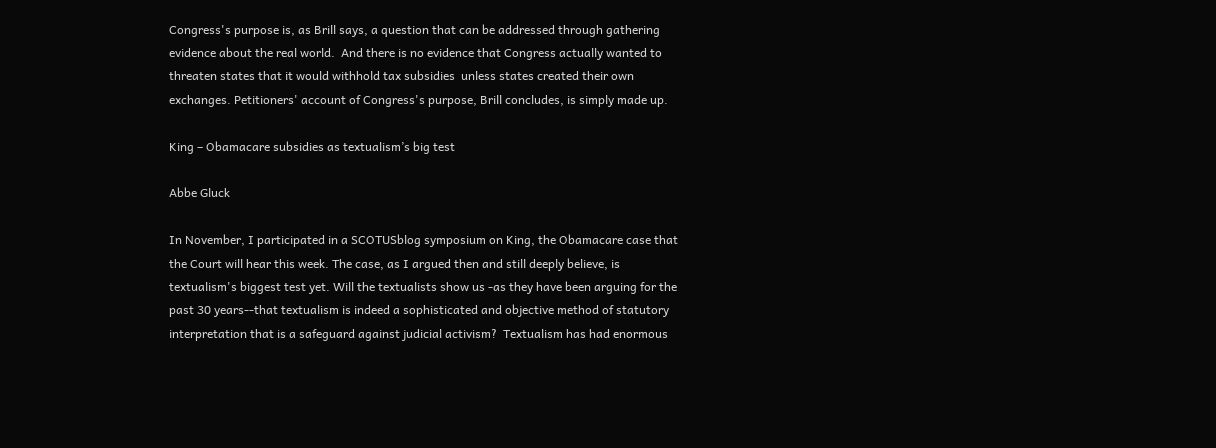Congress's purpose is, as Brill says, a question that can be addressed through gathering evidence about the real world.  And there is no evidence that Congress actually wanted to threaten states that it would withhold tax subsidies  unless states created their own exchanges. Petitioners' account of Congress's purpose, Brill concludes, is simply made up.

King – Obamacare subsidies as textualism’s big test

Abbe Gluck

In November, I participated in a SCOTUSblog symposium on King, the Obamacare case that the Court will hear this week. The case, as I argued then and still deeply believe, is textualism's biggest test yet. Will the textualists show us -as they have been arguing for the past 30 years--that textualism is indeed a sophisticated and objective method of statutory interpretation that is a safeguard against judicial activism?  Textualism has had enormous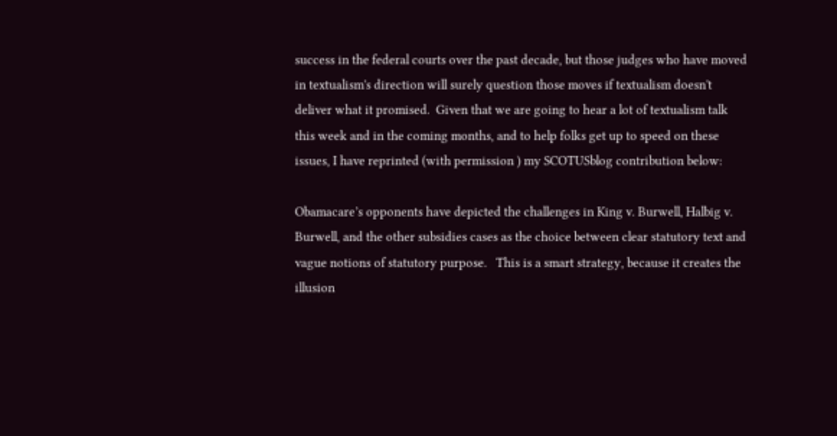success in the federal courts over the past decade, but those judges who have moved in textualism's direction will surely question those moves if textualism doesn't deliver what it promised.  Given that we are going to hear a lot of textualism talk this week and in the coming months, and to help folks get up to speed on these issues, I have reprinted (with permission ) my SCOTUSblog contribution below:

Obamacare’s opponents have depicted the challenges in King v. Burwell, Halbig v. Burwell, and the other subsidies cases as the choice between clear statutory text and vague notions of statutory purpose.   This is a smart strategy, because it creates the illusion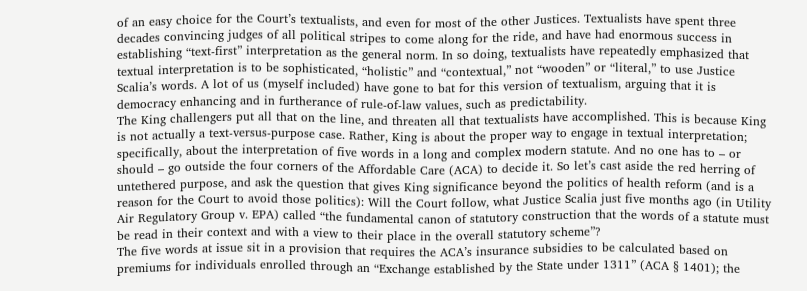of an easy choice for the Court’s textualists, and even for most of the other Justices. Textualists have spent three decades convincing judges of all political stripes to come along for the ride, and have had enormous success in establishing “text-first” interpretation as the general norm. In so doing, textualists have repeatedly emphasized that textual interpretation is to be sophisticated, “holistic” and “contextual,” not “wooden” or “literal,” to use Justice Scalia’s words. A lot of us (myself included) have gone to bat for this version of textualism, arguing that it is democracy enhancing and in furtherance of rule-of-law values, such as predictability.
The King challengers put all that on the line, and threaten all that textualists have accomplished. This is because King is not actually a text-versus-purpose case. Rather, King is about the proper way to engage in textual interpretation; specifically, about the interpretation of five words in a long and complex modern statute. And no one has to – or should – go outside the four corners of the Affordable Care (ACA) to decide it. So let’s cast aside the red herring of untethered purpose, and ask the question that gives King significance beyond the politics of health reform (and is a reason for the Court to avoid those politics): Will the Court follow, what Justice Scalia just five months ago (in Utility Air Regulatory Group v. EPA) called “the fundamental canon of statutory construction that the words of a statute must be read in their context and with a view to their place in the overall statutory scheme”?
The five words at issue sit in a provision that requires the ACA’s insurance subsidies to be calculated based on premiums for individuals enrolled through an “Exchange established by the State under 1311” (ACA § 1401); the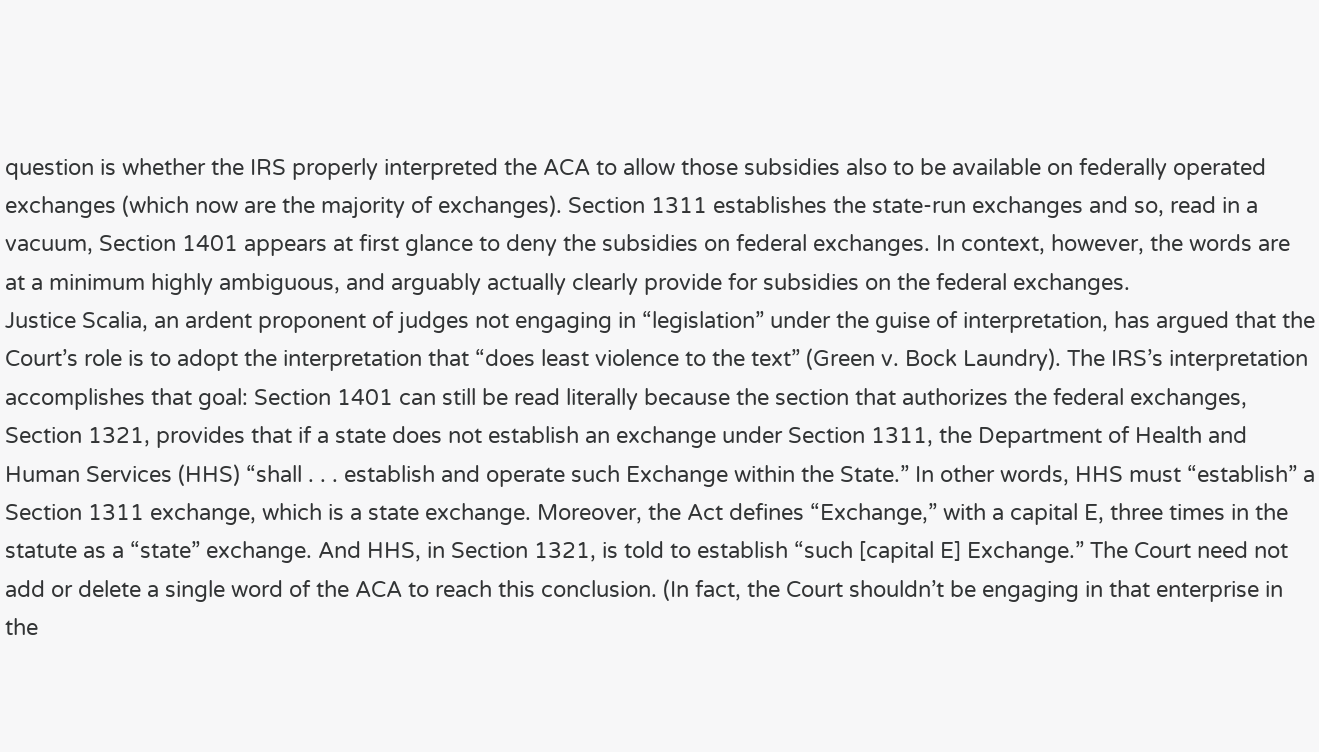question is whether the IRS properly interpreted the ACA to allow those subsidies also to be available on federally operated exchanges (which now are the majority of exchanges). Section 1311 establishes the state-run exchanges and so, read in a vacuum, Section 1401 appears at first glance to deny the subsidies on federal exchanges. In context, however, the words are at a minimum highly ambiguous, and arguably actually clearly provide for subsidies on the federal exchanges.
Justice Scalia, an ardent proponent of judges not engaging in “legislation” under the guise of interpretation, has argued that the Court’s role is to adopt the interpretation that “does least violence to the text” (Green v. Bock Laundry). The IRS’s interpretation accomplishes that goal: Section 1401 can still be read literally because the section that authorizes the federal exchanges, Section 1321, provides that if a state does not establish an exchange under Section 1311, the Department of Health and Human Services (HHS) “shall . . . establish and operate such Exchange within the State.” In other words, HHS must “establish” a Section 1311 exchange, which is a state exchange. Moreover, the Act defines “Exchange,” with a capital E, three times in the statute as a “state” exchange. And HHS, in Section 1321, is told to establish “such [capital E] Exchange.” The Court need not add or delete a single word of the ACA to reach this conclusion. (In fact, the Court shouldn’t be engaging in that enterprise in the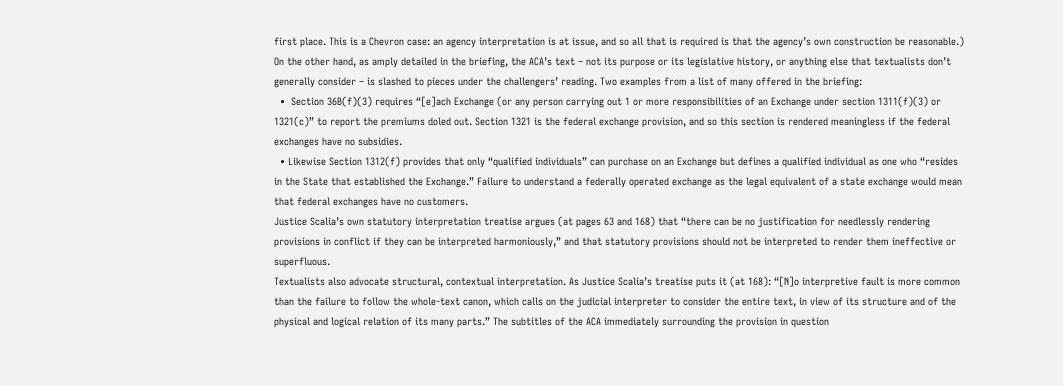first place. This is a Chevron case: an agency interpretation is at issue, and so all that is required is that the agency’s own construction be reasonable.)
On the other hand, as amply detailed in the briefing, the ACA’s text – not its purpose or its legislative history, or anything else that textualists don’t generally consider – is slashed to pieces under the challengers’ reading. Two examples from a list of many offered in the briefing:
  •  Section 36B(f)(3) requires “[e]ach Exchange (or any person carrying out 1 or more responsibilities of an Exchange under section 1311(f)(3) or 1321(c)” to report the premiums doled out. Section 1321 is the federal exchange provision, and so this section is rendered meaningless if the federal exchanges have no subsidies.
  • Likewise Section 1312(f) provides that only “qualified individuals” can purchase on an Exchange but defines a qualified individual as one who “resides in the State that established the Exchange.” Failure to understand a federally operated exchange as the legal equivalent of a state exchange would mean that federal exchanges have no customers.
Justice Scalia’s own statutory interpretation treatise argues (at pages 63 and 168) that “there can be no justification for needlessly rendering provisions in conflict if they can be interpreted harmoniously,” and that statutory provisions should not be interpreted to render them ineffective or superfluous.
Textualists also advocate structural, contextual interpretation. As Justice Scalia’s treatise puts it (at 168): “[N]o interpretive fault is more common than the failure to follow the whole-text canon, which calls on the judicial interpreter to consider the entire text, in view of its structure and of the physical and logical relation of its many parts.” The subtitles of the ACA immediately surrounding the provision in question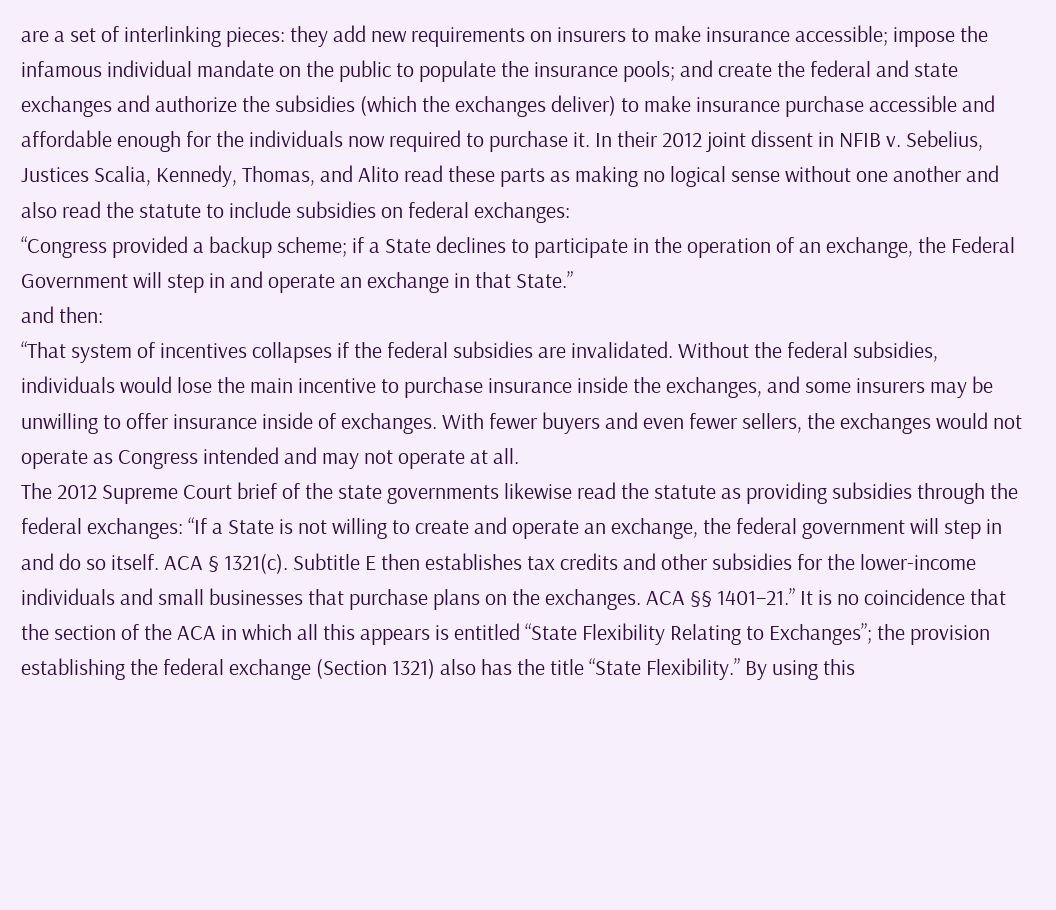are a set of interlinking pieces: they add new requirements on insurers to make insurance accessible; impose the infamous individual mandate on the public to populate the insurance pools; and create the federal and state exchanges and authorize the subsidies (which the exchanges deliver) to make insurance purchase accessible and affordable enough for the individuals now required to purchase it. In their 2012 joint dissent in NFIB v. Sebelius, Justices Scalia, Kennedy, Thomas, and Alito read these parts as making no logical sense without one another and also read the statute to include subsidies on federal exchanges:
“Congress provided a backup scheme; if a State declines to participate in the operation of an exchange, the Federal Government will step in and operate an exchange in that State.”
and then:
“That system of incentives collapses if the federal subsidies are invalidated. Without the federal subsidies, individuals would lose the main incentive to purchase insurance inside the exchanges, and some insurers may be unwilling to offer insurance inside of exchanges. With fewer buyers and even fewer sellers, the exchanges would not operate as Congress intended and may not operate at all.
The 2012 Supreme Court brief of the state governments likewise read the statute as providing subsidies through the federal exchanges: “If a State is not willing to create and operate an exchange, the federal government will step in and do so itself. ACA § 1321(c). Subtitle E then establishes tax credits and other subsidies for the lower-income individuals and small businesses that purchase plans on the exchanges. ACA §§ 1401–21.” It is no coincidence that the section of the ACA in which all this appears is entitled “State Flexibility Relating to Exchanges”; the provision establishing the federal exchange (Section 1321) also has the title “State Flexibility.” By using this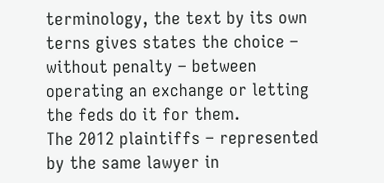terminology, the text by its own terns gives states the choice – without penalty – between operating an exchange or letting the feds do it for them.
The 2012 plaintiffs – represented by the same lawyer in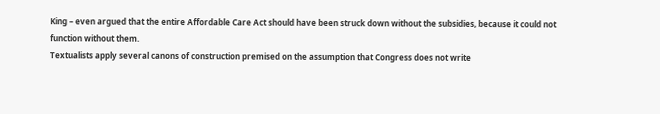King – even argued that the entire Affordable Care Act should have been struck down without the subsidies, because it could not function without them.
Textualists apply several canons of construction premised on the assumption that Congress does not write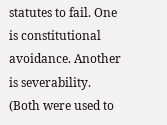statutes to fail. One is constitutional avoidance. Another is severability. (Both were used to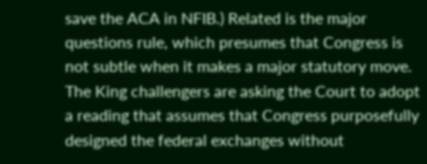save the ACA in NFIB.) Related is the major questions rule, which presumes that Congress is not subtle when it makes a major statutory move. The King challengers are asking the Court to adopt a reading that assumes that Congress purposefully designed the federal exchanges without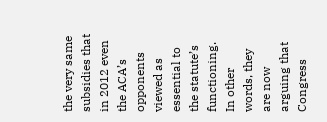the very same subsidies that in 2012 even the ACA’s opponents viewed as essential to the statute’s functioning. In other words, they are now arguing that Congress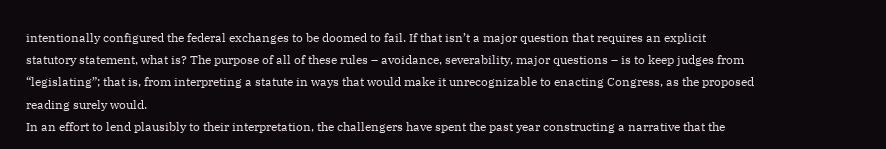intentionally configured the federal exchanges to be doomed to fail. If that isn’t a major question that requires an explicit statutory statement, what is? The purpose of all of these rules – avoidance, severability, major questions – is to keep judges from “legislating”; that is, from interpreting a statute in ways that would make it unrecognizable to enacting Congress, as the proposed reading surely would.
In an effort to lend plausibly to their interpretation, the challengers have spent the past year constructing a narrative that the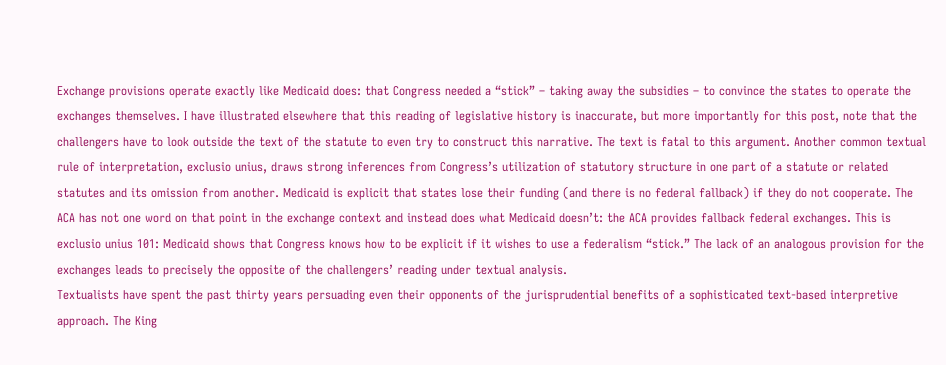Exchange provisions operate exactly like Medicaid does: that Congress needed a “stick” – taking away the subsidies – to convince the states to operate the exchanges themselves. I have illustrated elsewhere that this reading of legislative history is inaccurate, but more importantly for this post, note that the challengers have to look outside the text of the statute to even try to construct this narrative. The text is fatal to this argument. Another common textual rule of interpretation, exclusio unius, draws strong inferences from Congress’s utilization of statutory structure in one part of a statute or related statutes and its omission from another. Medicaid is explicit that states lose their funding (and there is no federal fallback) if they do not cooperate. The ACA has not one word on that point in the exchange context and instead does what Medicaid doesn’t: the ACA provides fallback federal exchanges. This is exclusio unius 101: Medicaid shows that Congress knows how to be explicit if it wishes to use a federalism “stick.” The lack of an analogous provision for the exchanges leads to precisely the opposite of the challengers’ reading under textual analysis.
Textualists have spent the past thirty years persuading even their opponents of the jurisprudential benefits of a sophisticated text-based interpretive approach. The King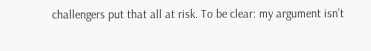challengers put that all at risk. To be clear: my argument isn’t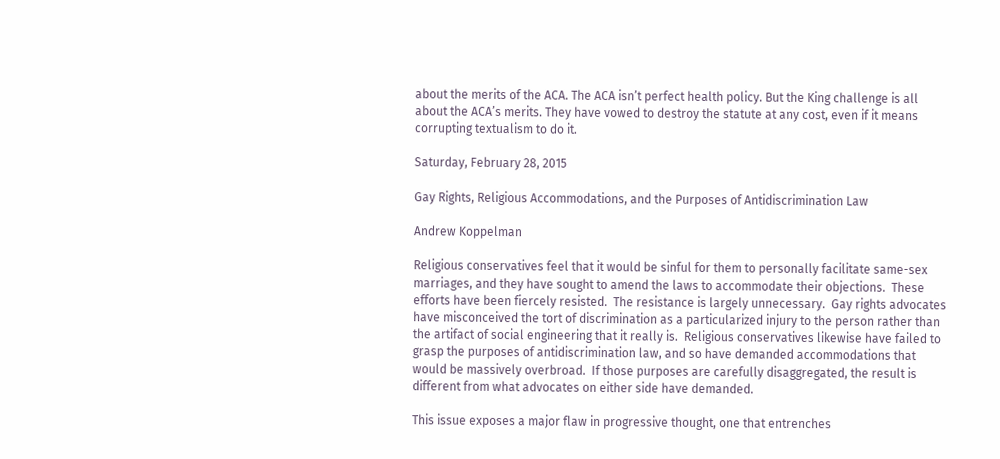about the merits of the ACA. The ACA isn’t perfect health policy. But the King challenge is all about the ACA’s merits. They have vowed to destroy the statute at any cost, even if it means corrupting textualism to do it.

Saturday, February 28, 2015

Gay Rights, Religious Accommodations, and the Purposes of Antidiscrimination Law

Andrew Koppelman

Religious conservatives feel that it would be sinful for them to personally facilitate same-sex marriages, and they have sought to amend the laws to accommodate their objections.  These efforts have been fiercely resisted.  The resistance is largely unnecessary.  Gay rights advocates have misconceived the tort of discrimination as a particularized injury to the person rather than the artifact of social engineering that it really is.  Religious conservatives likewise have failed to grasp the purposes of antidiscrimination law, and so have demanded accommodations that would be massively overbroad.  If those purposes are carefully disaggregated, the result is different from what advocates on either side have demanded.

This issue exposes a major flaw in progressive thought, one that entrenches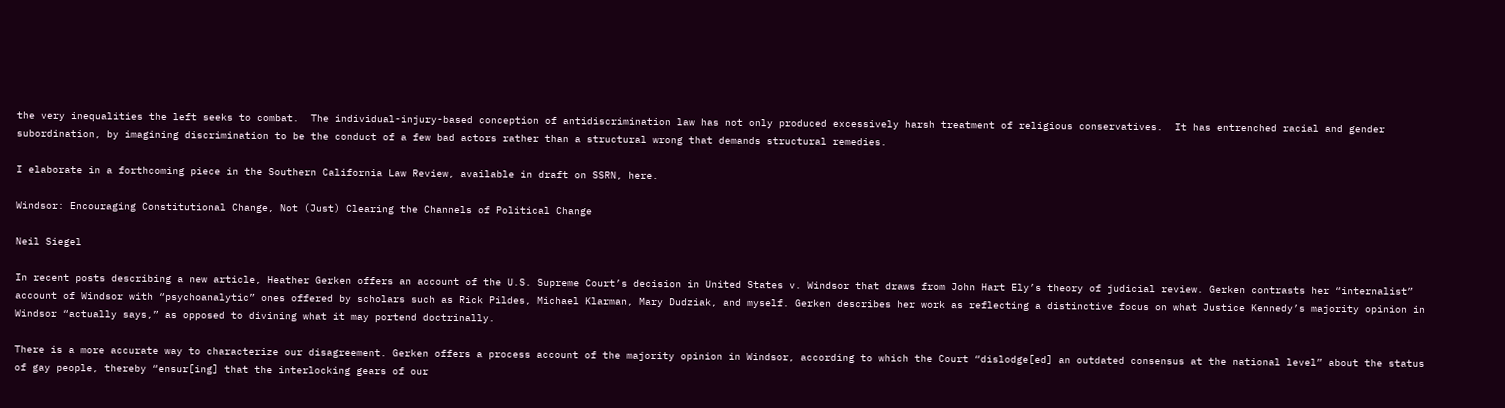the very inequalities the left seeks to combat.  The individual-injury-based conception of antidiscrimination law has not only produced excessively harsh treatment of religious conservatives.  It has entrenched racial and gender subordination, by imagining discrimination to be the conduct of a few bad actors rather than a structural wrong that demands structural remedies.

I elaborate in a forthcoming piece in the Southern California Law Review, available in draft on SSRN, here.

Windsor: Encouraging Constitutional Change, Not (Just) Clearing the Channels of Political Change

Neil Siegel

In recent posts describing a new article, Heather Gerken offers an account of the U.S. Supreme Court’s decision in United States v. Windsor that draws from John Hart Ely’s theory of judicial review. Gerken contrasts her “internalist” account of Windsor with “psychoanalytic” ones offered by scholars such as Rick Pildes, Michael Klarman, Mary Dudziak, and myself. Gerken describes her work as reflecting a distinctive focus on what Justice Kennedy’s majority opinion in Windsor “actually says,” as opposed to divining what it may portend doctrinally.

There is a more accurate way to characterize our disagreement. Gerken offers a process account of the majority opinion in Windsor, according to which the Court “dislodge[ed] an outdated consensus at the national level” about the status of gay people, thereby “ensur[ing] that the interlocking gears of our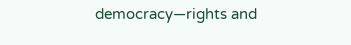democracy—rights and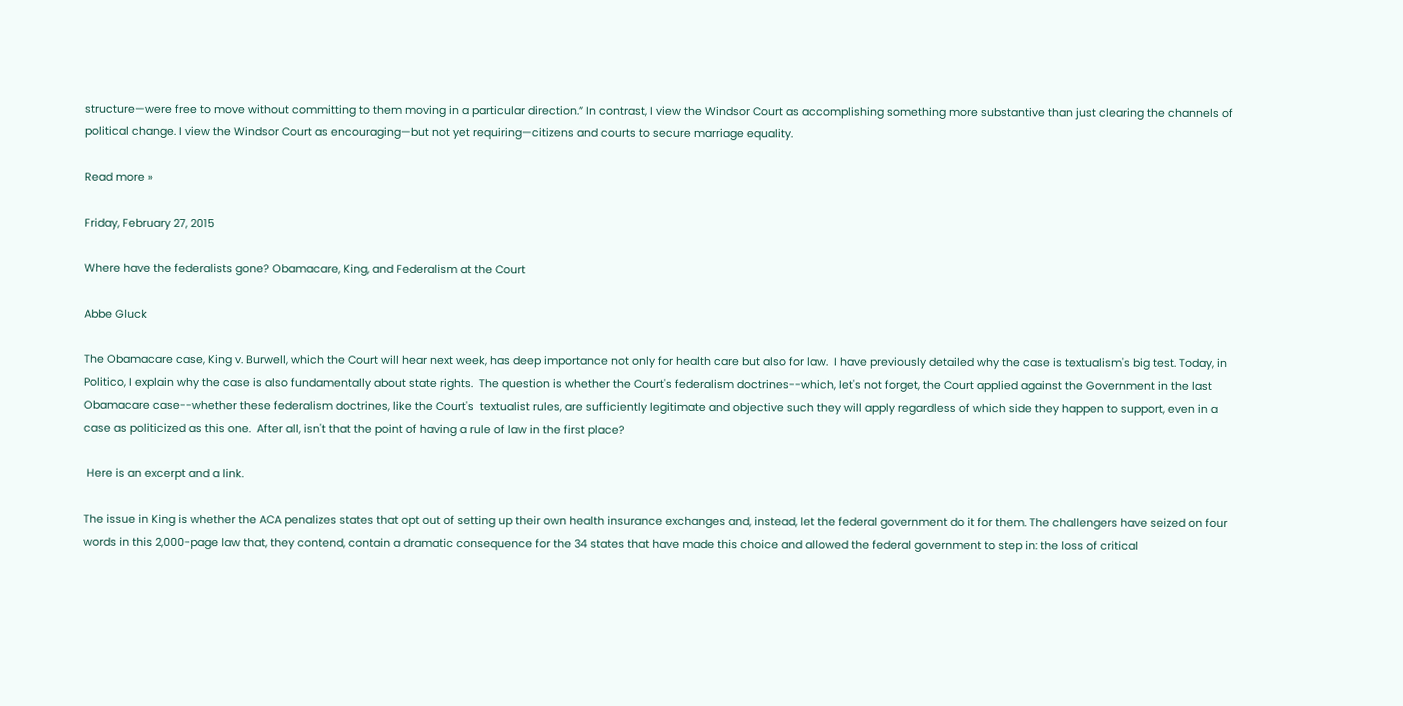structure—were free to move without committing to them moving in a particular direction.” In contrast, I view the Windsor Court as accomplishing something more substantive than just clearing the channels of political change. I view the Windsor Court as encouraging—but not yet requiring—citizens and courts to secure marriage equality.

Read more »

Friday, February 27, 2015

Where have the federalists gone? Obamacare, King, and Federalism at the Court

Abbe Gluck

The Obamacare case, King v. Burwell, which the Court will hear next week, has deep importance not only for health care but also for law.  I have previously detailed why the case is textualism's big test. Today, in Politico, I explain why the case is also fundamentally about state rights.  The question is whether the Court's federalism doctrines--which, let's not forget, the Court applied against the Government in the last Obamacare case--whether these federalism doctrines, like the Court's  textualist rules, are sufficiently legitimate and objective such they will apply regardless of which side they happen to support, even in a case as politicized as this one.  After all, isn't that the point of having a rule of law in the first place?

 Here is an excerpt and a link.

The issue in King is whether the ACA penalizes states that opt out of setting up their own health insurance exchanges and, instead, let the federal government do it for them. The challengers have seized on four words in this 2,000-page law that, they contend, contain a dramatic consequence for the 34 states that have made this choice and allowed the federal government to step in: the loss of critical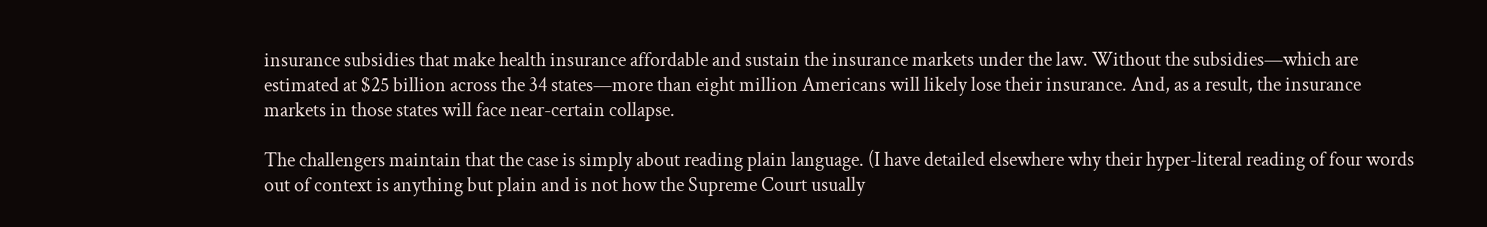insurance subsidies that make health insurance affordable and sustain the insurance markets under the law. Without the subsidies—which are estimated at $25 billion across the 34 states—more than eight million Americans will likely lose their insurance. And, as a result, the insurance markets in those states will face near-certain collapse.

The challengers maintain that the case is simply about reading plain language. (I have detailed elsewhere why their hyper-literal reading of four words out of context is anything but plain and is not how the Supreme Court usually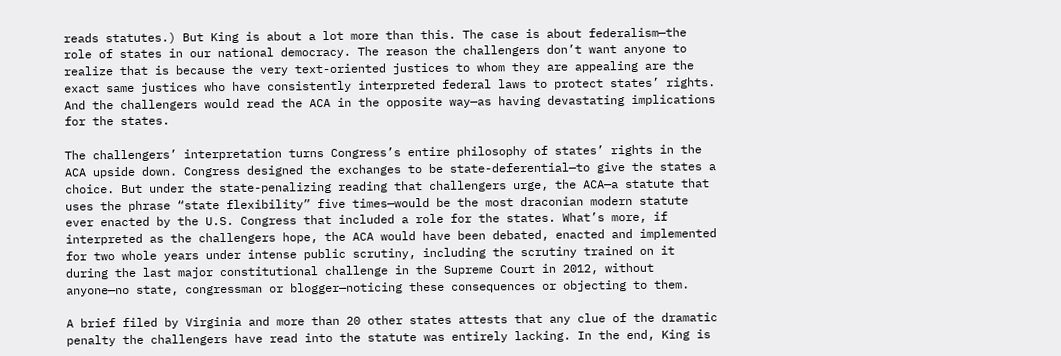reads statutes.) But King is about a lot more than this. The case is about federalism—the role of states in our national democracy. The reason the challengers don’t want anyone to realize that is because the very text-oriented justices to whom they are appealing are the exact same justices who have consistently interpreted federal laws to protect states’ rights. And the challengers would read the ACA in the opposite way—as having devastating implications for the states.

The challengers’ interpretation turns Congress’s entire philosophy of states’ rights in the ACA upside down. Congress designed the exchanges to be state-deferential—to give the states a choice. But under the state-penalizing reading that challengers urge, the ACA—a statute that uses the phrase “state flexibility” five times—would be the most draconian modern statute ever enacted by the U.S. Congress that included a role for the states. What’s more, if interpreted as the challengers hope, the ACA would have been debated, enacted and implemented for two whole years under intense public scrutiny, including the scrutiny trained on it during the last major constitutional challenge in the Supreme Court in 2012, without anyone—no state, congressman or blogger—noticing these consequences or objecting to them.

A brief filed by Virginia and more than 20 other states attests that any clue of the dramatic penalty the challengers have read into the statute was entirely lacking. In the end, King is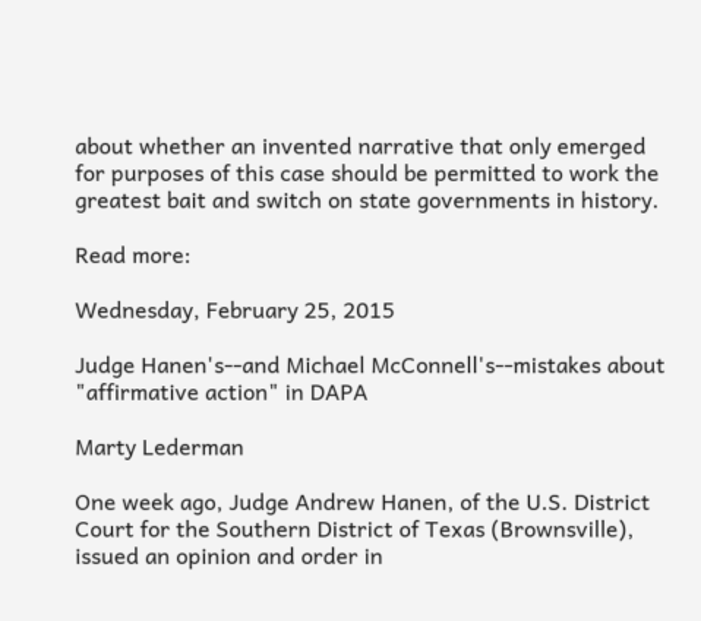about whether an invented narrative that only emerged for purposes of this case should be permitted to work the greatest bait and switch on state governments in history.

Read more:

Wednesday, February 25, 2015

Judge Hanen's--and Michael McConnell's--mistakes about "affirmative action" in DAPA

Marty Lederman

One week ago, Judge Andrew Hanen, of the U.S. District Court for the Southern District of Texas (Brownsville), issued an opinion and order in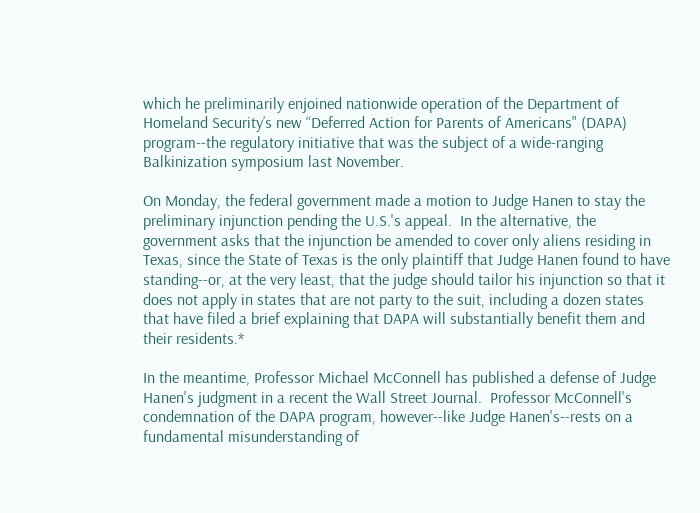which he preliminarily enjoined nationwide operation of the Department of Homeland Security’s new “Deferred Action for Parents of Americans" (DAPA) program--the regulatory initiative that was the subject of a wide-ranging Balkinization symposium last November.

On Monday, the federal government made a motion to Judge Hanen to stay the preliminary injunction pending the U.S.'s appeal.  In the alternative, the government asks that the injunction be amended to cover only aliens residing in Texas, since the State of Texas is the only plaintiff that Judge Hanen found to have standing--or, at the very least, that the judge should tailor his injunction so that it does not apply in states that are not party to the suit, including a dozen states that have filed a brief explaining that DAPA will substantially benefit them and their residents.*

In the meantime, Professor Michael McConnell has published a defense of Judge Hanen's judgment in a recent the Wall Street Journal.  Professor McConnell's condemnation of the DAPA program, however--like Judge Hanen's--rests on a fundamental misunderstanding of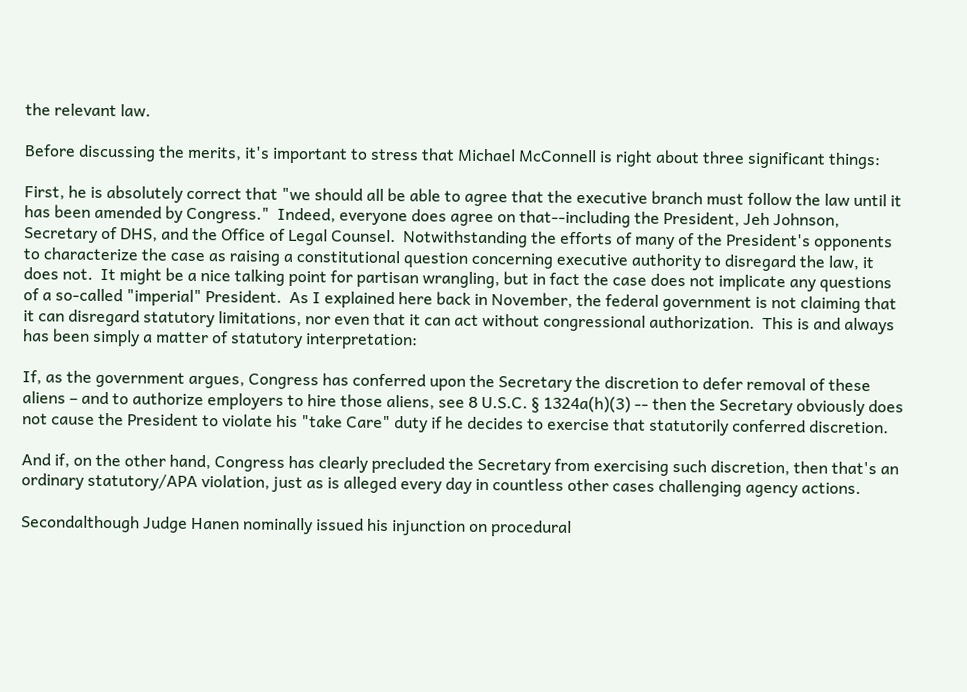the relevant law.

Before discussing the merits, it's important to stress that Michael McConnell is right about three significant things:

First, he is absolutely correct that "we should all be able to agree that the executive branch must follow the law until it has been amended by Congress."  Indeed, everyone does agree on that--including the President, Jeh Johnson, Secretary of DHS, and the Office of Legal Counsel.  Notwithstanding the efforts of many of the President's opponents to characterize the case as raising a constitutional question concerning executive authority to disregard the law, it does not.  It might be a nice talking point for partisan wrangling, but in fact the case does not implicate any questions of a so-called "imperial" President.  As I explained here back in November, the federal government is not claiming that it can disregard statutory limitations, nor even that it can act without congressional authorization.  This is and always has been simply a matter of statutory interpretation:

If, as the government argues, Congress has conferred upon the Secretary the discretion to defer removal of these aliens – and to authorize employers to hire those aliens, see 8 U.S.C. § 1324a(h)(3) -- then the Secretary obviously does not cause the President to violate his "take Care" duty if he decides to exercise that statutorily conferred discretion.

And if, on the other hand, Congress has clearly precluded the Secretary from exercising such discretion, then that's an ordinary statutory/APA violation, just as is alleged every day in countless other cases challenging agency actions.

Secondalthough Judge Hanen nominally issued his injunction on procedural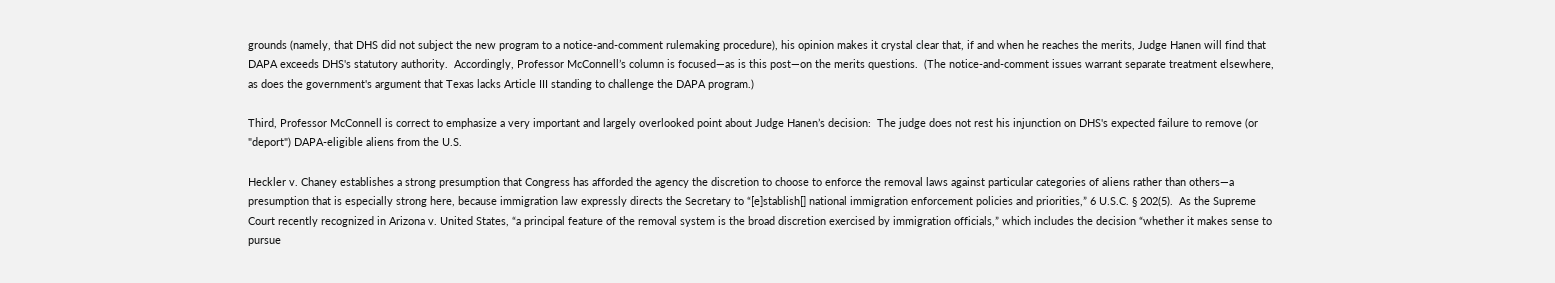grounds (namely, that DHS did not subject the new program to a notice-and-comment rulemaking procedure), his opinion makes it crystal clear that, if and when he reaches the merits, Judge Hanen will find that DAPA exceeds DHS's statutory authority.  Accordingly, Professor McConnell’s column is focused—as is this post—on the merits questions.  (The notice-and-comment issues warrant separate treatment elsewhere, as does the government's argument that Texas lacks Article III standing to challenge the DAPA program.)

Third, Professor McConnell is correct to emphasize a very important and largely overlooked point about Judge Hanen’s decision:  The judge does not rest his injunction on DHS's expected failure to remove (or "deport") DAPA-eligible aliens from the U.S.

Heckler v. Chaney establishes a strong presumption that Congress has afforded the agency the discretion to choose to enforce the removal laws against particular categories of aliens rather than others—a presumption that is especially strong here, because immigration law expressly directs the Secretary to “[e]stablish[] national immigration enforcement policies and priorities,” 6 U.S.C. § 202(5).  As the Supreme Court recently recognized in Arizona v. United States, “a principal feature of the removal system is the broad discretion exercised by immigration officials,” which includes the decision “whether it makes sense to pursue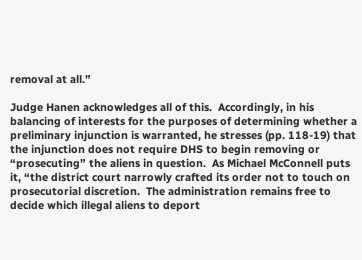removal at all.”

Judge Hanen acknowledges all of this.  Accordingly, in his balancing of interests for the purposes of determining whether a preliminary injunction is warranted, he stresses (pp. 118-19) that the injunction does not require DHS to begin removing or “prosecuting” the aliens in question.  As Michael McConnell puts it, “the district court narrowly crafted its order not to touch on prosecutorial discretion.  The administration remains free to decide which illegal aliens to deport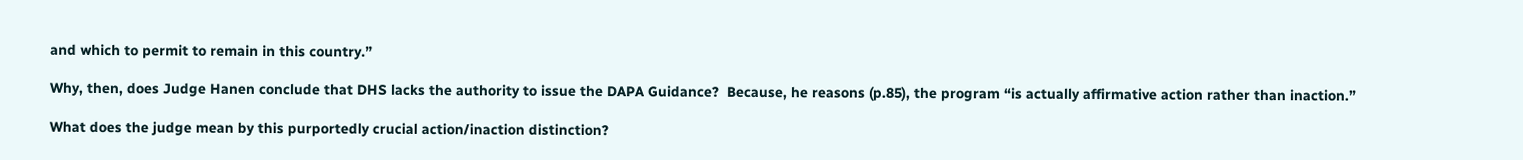and which to permit to remain in this country.”

Why, then, does Judge Hanen conclude that DHS lacks the authority to issue the DAPA Guidance?  Because, he reasons (p.85), the program “is actually affirmative action rather than inaction.”

What does the judge mean by this purportedly crucial action/inaction distinction?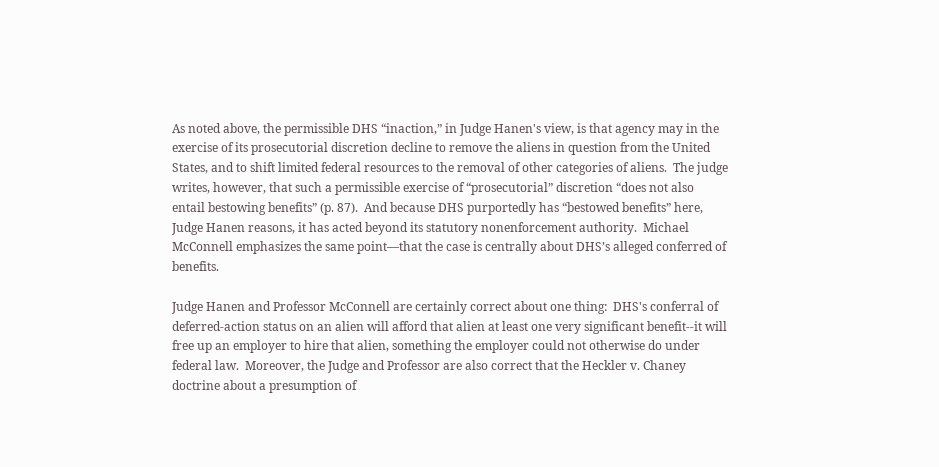As noted above, the permissible DHS “inaction,” in Judge Hanen's view, is that agency may in the exercise of its prosecutorial discretion decline to remove the aliens in question from the United States, and to shift limited federal resources to the removal of other categories of aliens.  The judge writes, however, that such a permissible exercise of “prosecutorial” discretion “does not also entail bestowing benefits” (p. 87).  And because DHS purportedly has “bestowed benefits” here, Judge Hanen reasons, it has acted beyond its statutory nonenforcement authority.  Michael McConnell emphasizes the same point—that the case is centrally about DHS’s alleged conferred of benefits.

Judge Hanen and Professor McConnell are certainly correct about one thing:  DHS's conferral of deferred-action status on an alien will afford that alien at least one very significant benefit--it will free up an employer to hire that alien, something the employer could not otherwise do under federal law.  Moreover, the Judge and Professor are also correct that the Heckler v. Chaney doctrine about a presumption of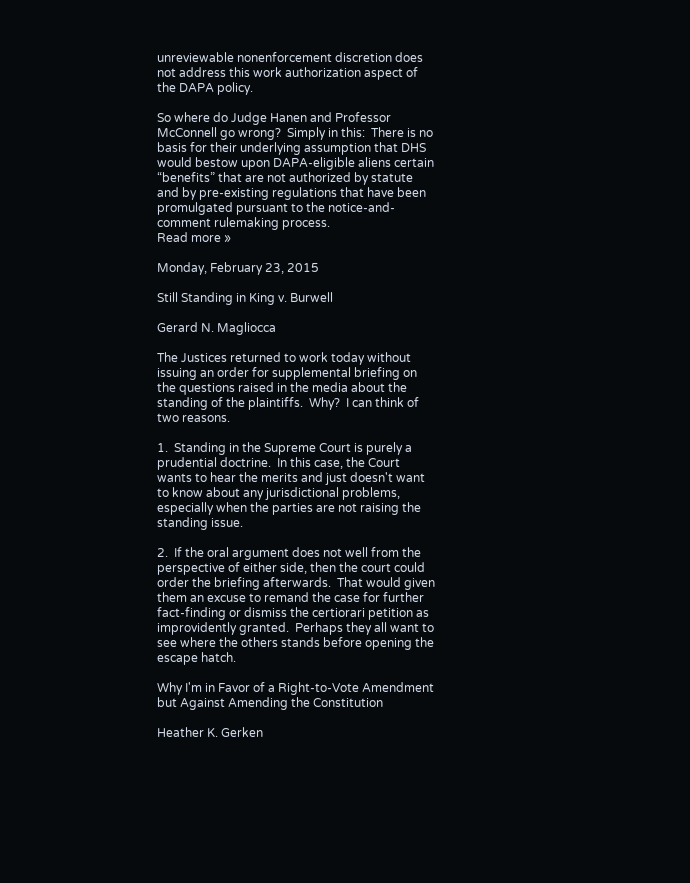unreviewable nonenforcement discretion does not address this work authorization aspect of the DAPA policy.

So where do Judge Hanen and Professor McConnell go wrong?  Simply in this:  There is no basis for their underlying assumption that DHS would bestow upon DAPA-eligible aliens certain “benefits” that are not authorized by statute and by pre-existing regulations that have been promulgated pursuant to the notice-and-comment rulemaking process.
Read more »

Monday, February 23, 2015

Still Standing in King v. Burwell

Gerard N. Magliocca

The Justices returned to work today without issuing an order for supplemental briefing on the questions raised in the media about the standing of the plaintiffs.  Why?  I can think of two reasons.

1.  Standing in the Supreme Court is purely a prudential doctrine.  In this case, the Court wants to hear the merits and just doesn't want to know about any jurisdictional problems, especially when the parties are not raising the standing issue.

2.  If the oral argument does not well from the perspective of either side, then the court could order the briefing afterwards.  That would given them an excuse to remand the case for further fact-finding or dismiss the certiorari petition as improvidently granted.  Perhaps they all want to see where the others stands before opening the escape hatch.

Why I'm in Favor of a Right-to-Vote Amendment but Against Amending the Constitution

Heather K. Gerken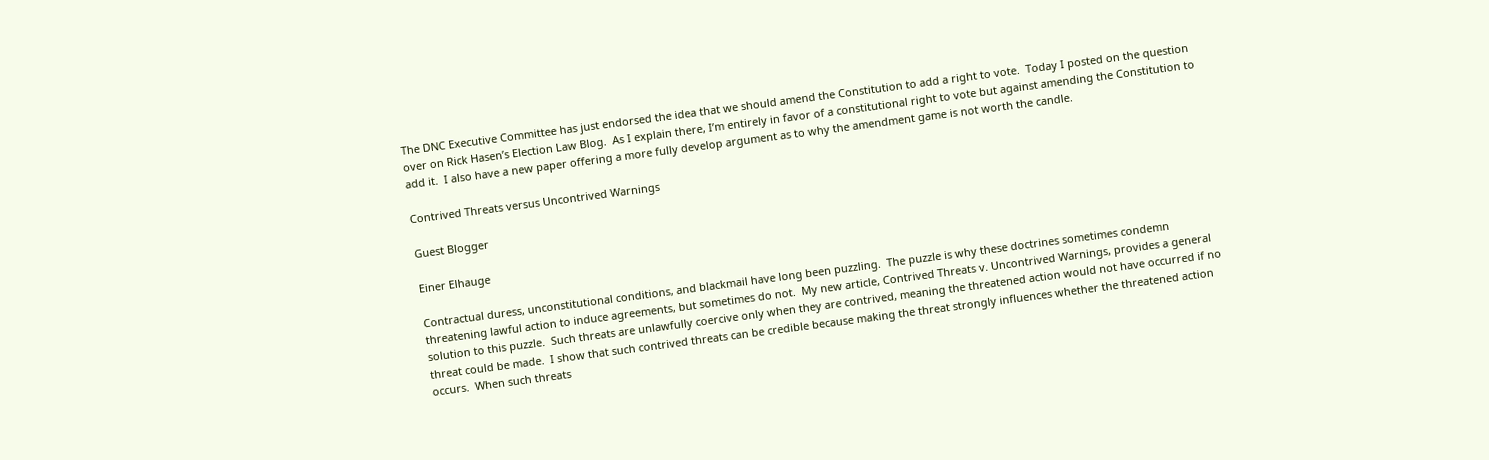The DNC Executive Committee has just endorsed the idea that we should amend the Constitution to add a right to vote.  Today I posted on the question over on Rick Hasen’s Election Law Blog.  As I explain there, I’m entirely in favor of a constitutional right to vote but against amending the Constitution to add it.  I also have a new paper offering a more fully develop argument as to why the amendment game is not worth the candle.

Contrived Threats versus Uncontrived Warnings

Guest Blogger

Einer Elhauge

Contractual duress, unconstitutional conditions, and blackmail have long been puzzling.  The puzzle is why these doctrines sometimes condemn threatening lawful action to induce agreements, but sometimes do not.  My new article, Contrived Threats v. Uncontrived Warnings, provides a general solution to this puzzle.  Such threats are unlawfully coercive only when they are contrived, meaning the threatened action would not have occurred if no threat could be made.  I show that such contrived threats can be credible because making the threat strongly influences whether the threatened action occurs.  When such threats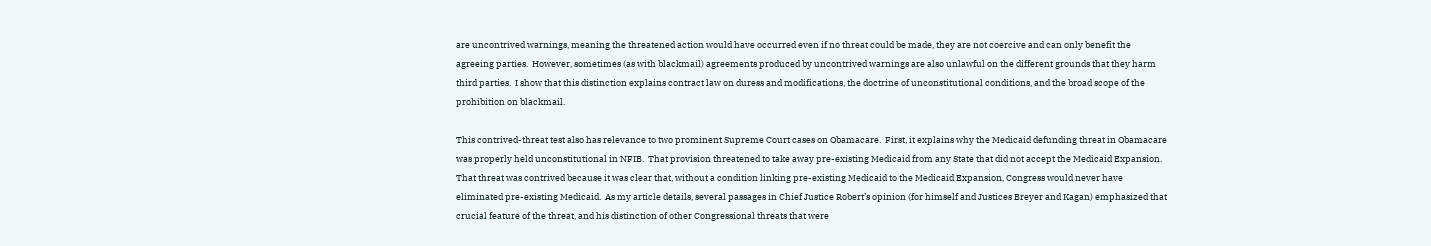are uncontrived warnings, meaning the threatened action would have occurred even if no threat could be made, they are not coercive and can only benefit the agreeing parties.  However, sometimes (as with blackmail) agreements produced by uncontrived warnings are also unlawful on the different grounds that they harm third parties.  I show that this distinction explains contract law on duress and modifications, the doctrine of unconstitutional conditions, and the broad scope of the prohibition on blackmail.

This contrived-threat test also has relevance to two prominent Supreme Court cases on Obamacare.  First, it explains why the Medicaid defunding threat in Obamacare was properly held unconstitutional in NFIB.  That provision threatened to take away pre-existing Medicaid from any State that did not accept the Medicaid Expansion.  That threat was contrived because it was clear that, without a condition linking pre-existing Medicaid to the Medicaid Expansion, Congress would never have eliminated pre-existing Medicaid.  As my article details, several passages in Chief Justice Robert’s opinion (for himself and Justices Breyer and Kagan) emphasized that crucial feature of the threat, and his distinction of other Congressional threats that were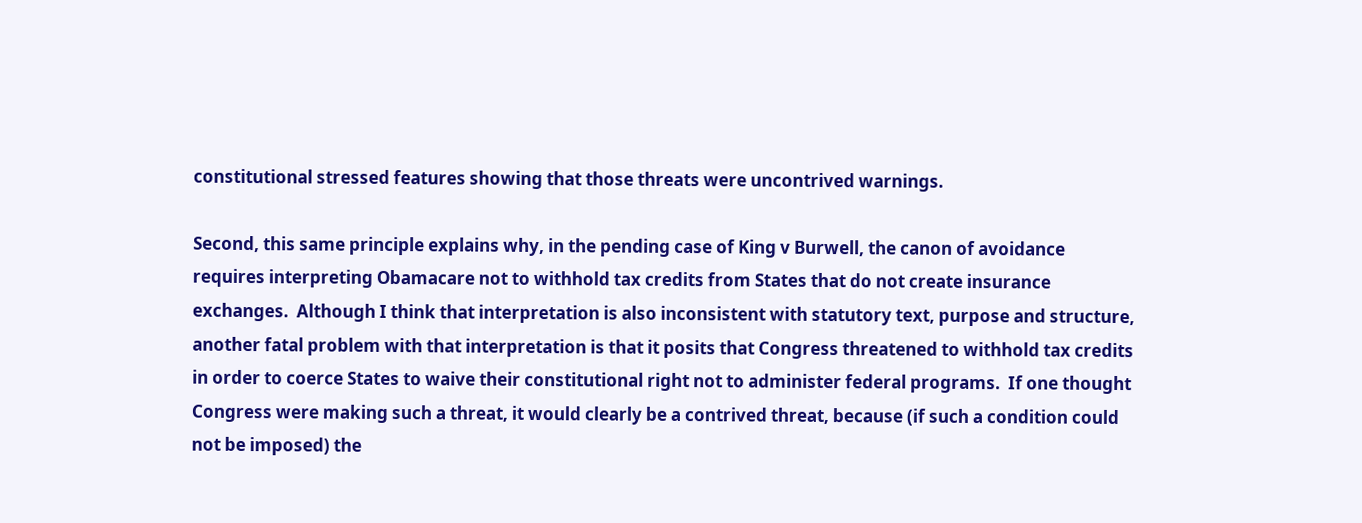constitutional stressed features showing that those threats were uncontrived warnings.

Second, this same principle explains why, in the pending case of King v Burwell, the canon of avoidance requires interpreting Obamacare not to withhold tax credits from States that do not create insurance exchanges.  Although I think that interpretation is also inconsistent with statutory text, purpose and structure, another fatal problem with that interpretation is that it posits that Congress threatened to withhold tax credits in order to coerce States to waive their constitutional right not to administer federal programs.  If one thought Congress were making such a threat, it would clearly be a contrived threat, because (if such a condition could not be imposed) the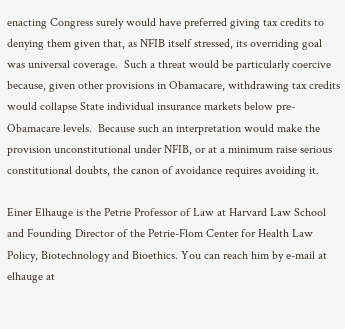enacting Congress surely would have preferred giving tax credits to denying them given that, as NFIB itself stressed, its overriding goal was universal coverage.  Such a threat would be particularly coercive because, given other provisions in Obamacare, withdrawing tax credits would collapse State individual insurance markets below pre-Obamacare levels.  Because such an interpretation would make the provision unconstitutional under NFIB, or at a minimum raise serious constitutional doubts, the canon of avoidance requires avoiding it.

Einer Elhauge is the Petrie Professor of Law at Harvard Law School and Founding Director of the Petrie-Flom Center for Health Law Policy, Biotechnology and Bioethics. You can reach him by e-mail at elhauge at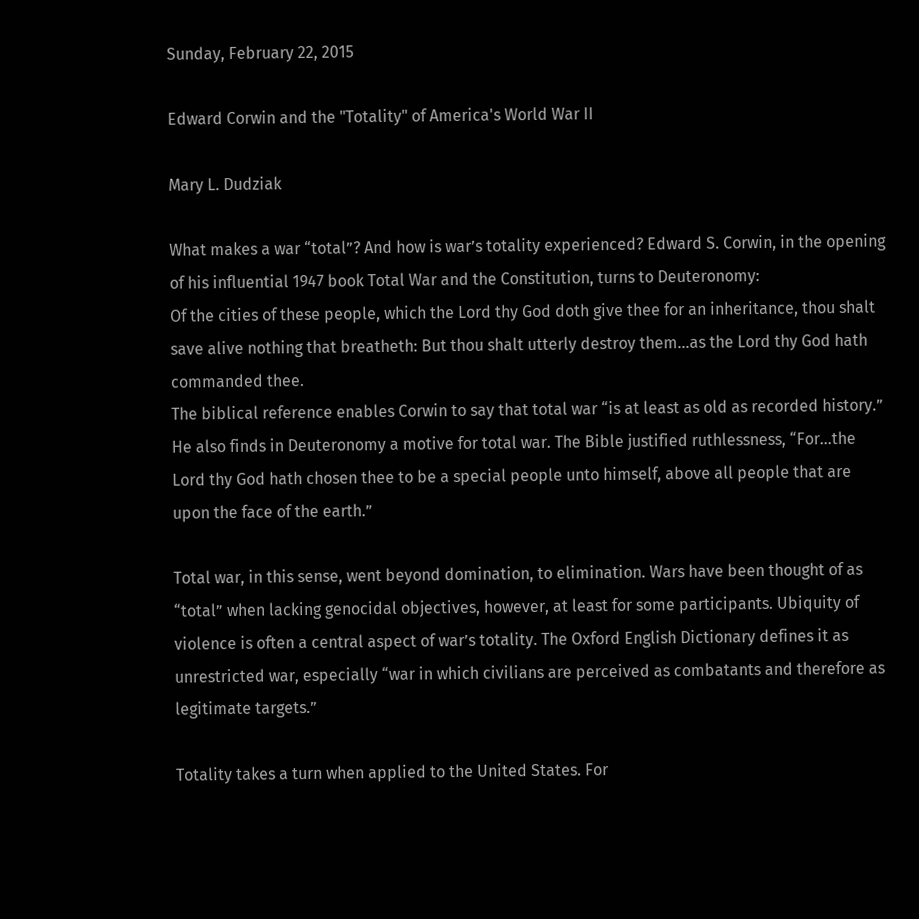Sunday, February 22, 2015

Edward Corwin and the "Totality" of America's World War II

Mary L. Dudziak

What makes a war “total”? And how is war’s totality experienced? Edward S. Corwin, in the opening of his influential 1947 book Total War and the Constitution, turns to Deuteronomy:
Of the cities of these people, which the Lord thy God doth give thee for an inheritance, thou shalt save alive nothing that breatheth: But thou shalt utterly destroy them…as the Lord thy God hath commanded thee.
The biblical reference enables Corwin to say that total war “is at least as old as recorded history.” He also finds in Deuteronomy a motive for total war. The Bible justified ruthlessness, “For…the Lord thy God hath chosen thee to be a special people unto himself, above all people that are upon the face of the earth.”

Total war, in this sense, went beyond domination, to elimination. Wars have been thought of as “total” when lacking genocidal objectives, however, at least for some participants. Ubiquity of violence is often a central aspect of war’s totality. The Oxford English Dictionary defines it as unrestricted war, especially “war in which civilians are perceived as combatants and therefore as legitimate targets.”

Totality takes a turn when applied to the United States. For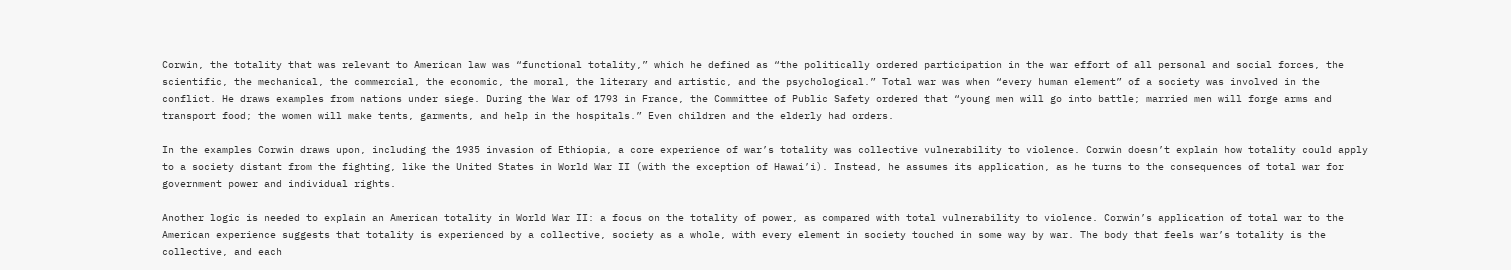Corwin, the totality that was relevant to American law was “functional totality,” which he defined as “the politically ordered participation in the war effort of all personal and social forces, the scientific, the mechanical, the commercial, the economic, the moral, the literary and artistic, and the psychological.” Total war was when “every human element” of a society was involved in the conflict. He draws examples from nations under siege. During the War of 1793 in France, the Committee of Public Safety ordered that “young men will go into battle; married men will forge arms and transport food; the women will make tents, garments, and help in the hospitals.” Even children and the elderly had orders.

In the examples Corwin draws upon, including the 1935 invasion of Ethiopia, a core experience of war’s totality was collective vulnerability to violence. Corwin doesn’t explain how totality could apply to a society distant from the fighting, like the United States in World War II (with the exception of Hawai’i). Instead, he assumes its application, as he turns to the consequences of total war for government power and individual rights.

Another logic is needed to explain an American totality in World War II: a focus on the totality of power, as compared with total vulnerability to violence. Corwin’s application of total war to the American experience suggests that totality is experienced by a collective, society as a whole, with every element in society touched in some way by war. The body that feels war’s totality is the collective, and each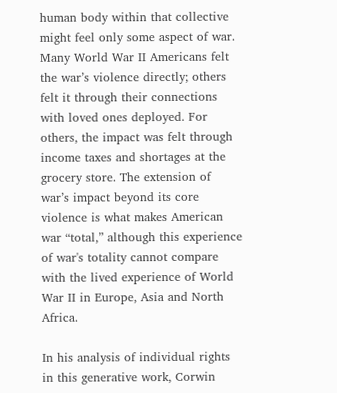human body within that collective might feel only some aspect of war. Many World War II Americans felt the war’s violence directly; others felt it through their connections with loved ones deployed. For others, the impact was felt through income taxes and shortages at the grocery store. The extension of war’s impact beyond its core violence is what makes American war “total,” although this experience of war's totality cannot compare with the lived experience of World War II in Europe, Asia and North Africa.

In his analysis of individual rights in this generative work, Corwin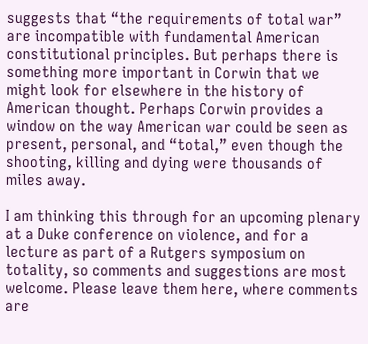suggests that “the requirements of total war” are incompatible with fundamental American constitutional principles. But perhaps there is something more important in Corwin that we might look for elsewhere in the history of American thought. Perhaps Corwin provides a window on the way American war could be seen as present, personal, and “total,” even though the shooting, killing and dying were thousands of miles away.

I am thinking this through for an upcoming plenary at a Duke conference on violence, and for a lecture as part of a Rutgers symposium on totality, so comments and suggestions are most welcome. Please leave them here, where comments are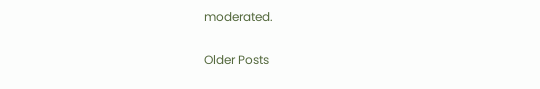moderated.

Older Posts